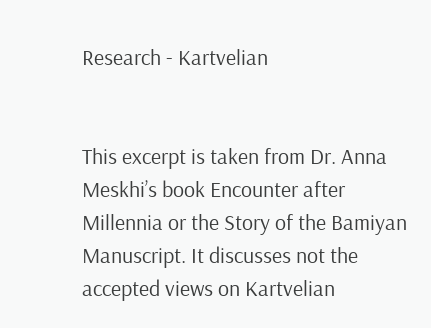Research - Kartvelian


This excerpt is taken from Dr. Anna Meskhi’s book Encounter after Millennia or the Story of the Bamiyan Manuscript. It discusses not the accepted views on Kartvelian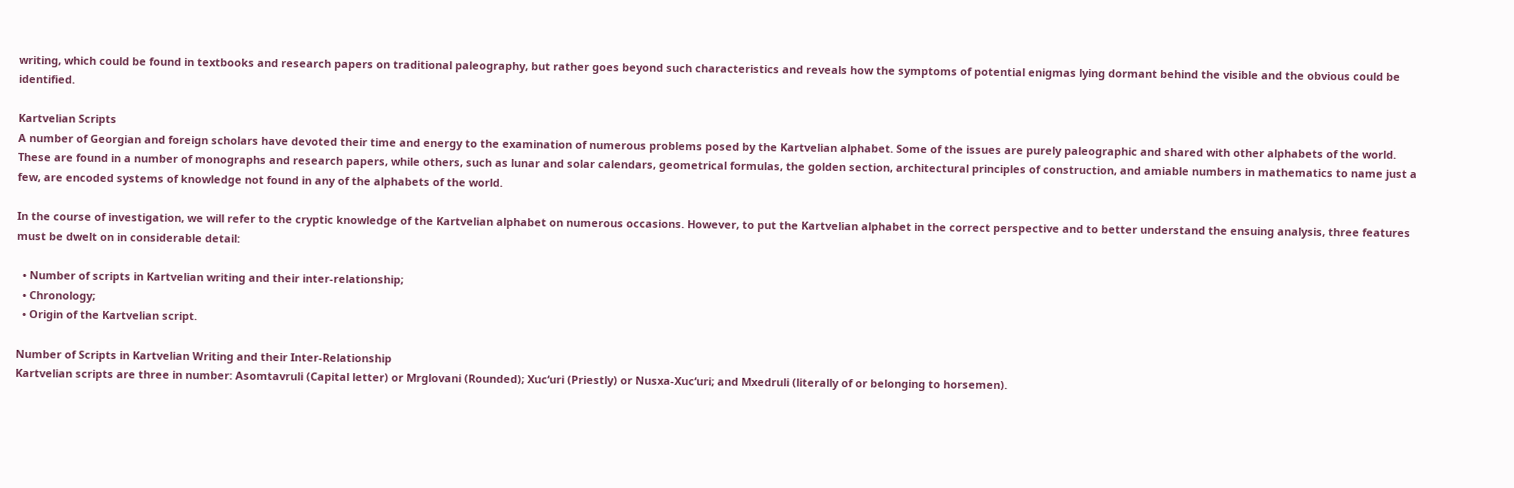writing, which could be found in textbooks and research papers on traditional paleography, but rather goes beyond such characteristics and reveals how the symptoms of potential enigmas lying dormant behind the visible and the obvious could be identified.

Kartvelian Scripts
A number of Georgian and foreign scholars have devoted their time and energy to the examination of numerous problems posed by the Kartvelian alphabet. Some of the issues are purely paleographic and shared with other alphabets of the world. These are found in a number of monographs and research papers, while others, such as lunar and solar calendars, geometrical formulas, the golden section, architectural principles of construction, and amiable numbers in mathematics to name just a few, are encoded systems of knowledge not found in any of the alphabets of the world.

In the course of investigation, we will refer to the cryptic knowledge of the Kartvelian alphabet on numerous occasions. However, to put the Kartvelian alphabet in the correct perspective and to better understand the ensuing analysis, three features must be dwelt on in considerable detail:

  • Number of scripts in Kartvelian writing and their inter-relationship;
  • Chronology;
  • Origin of the Kartvelian script.

Number of Scripts in Kartvelian Writing and their Inter-Relationship
Kartvelian scripts are three in number: Asomtavruli (Capital letter) or Mrglovani (Rounded); Xuc‘uri (Priestly) or Nusxa-Xuc‘uri; and Mxedruli (literally of or belonging to horsemen).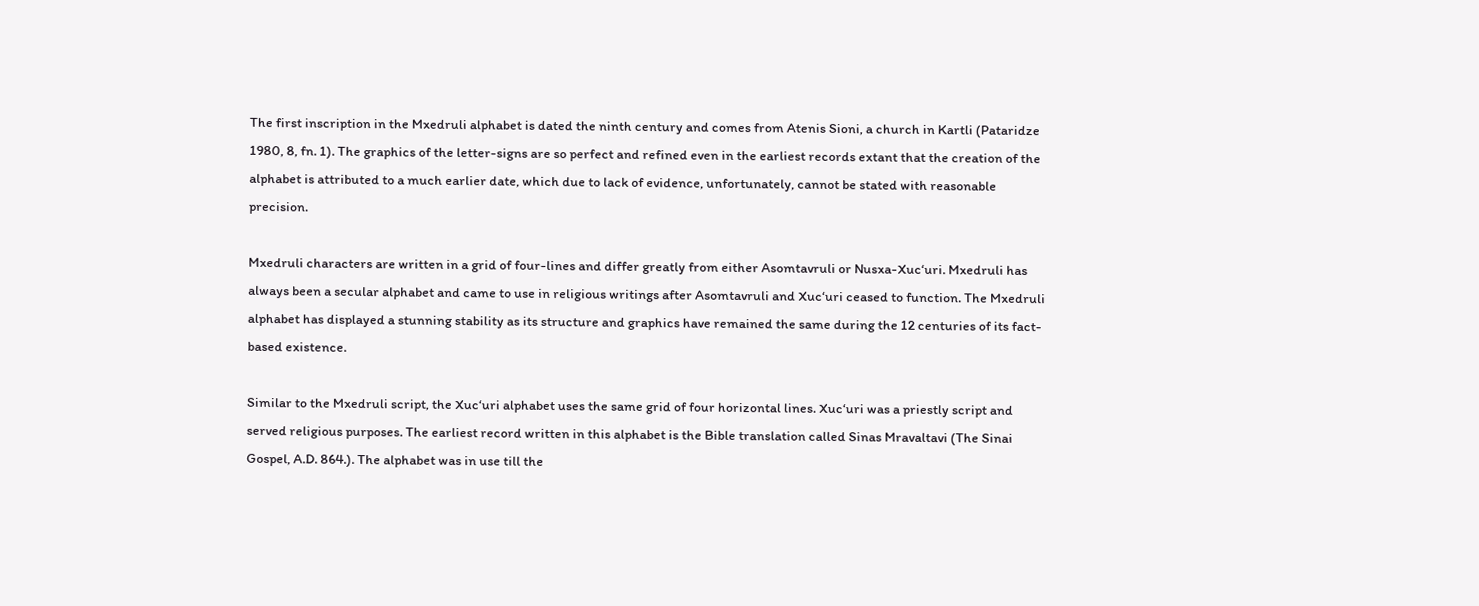The first inscription in the Mxedruli alphabet is dated the ninth century and comes from Atenis Sioni, a church in Kartli (Pataridze 1980, 8, fn. 1). The graphics of the letter-signs are so perfect and refined even in the earliest records extant that the creation of the alphabet is attributed to a much earlier date, which due to lack of evidence, unfortunately, cannot be stated with reasonable precision.

Mxedruli characters are written in a grid of four-lines and differ greatly from either Asomtavruli or Nusxa-Xuc‘uri. Mxedruli has always been a secular alphabet and came to use in religious writings after Asomtavruli and Xuc‘uri ceased to function. The Mxedruli alphabet has displayed a stunning stability as its structure and graphics have remained the same during the 12 centuries of its fact-based existence.

Similar to the Mxedruli script, the Xuc‘uri alphabet uses the same grid of four horizontal lines. Xuc‘uri was a priestly script and served religious purposes. The earliest record written in this alphabet is the Bible translation called Sinas Mravaltavi (The Sinai Gospel, A.D. 864.). The alphabet was in use till the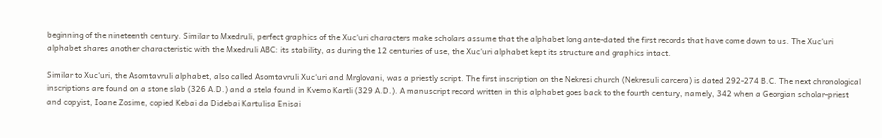beginning of the nineteenth century. Similar to Mxedruli, perfect graphics of the Xuc‘uri characters make scholars assume that the alphabet long ante-dated the first records that have come down to us. The Xuc‘uri alphabet shares another characteristic with the Mxedruli ABC: its stability, as during the 12 centuries of use, the Xuc‘uri alphabet kept its structure and graphics intact.

Similar to Xuc‘uri, the Asomtavruli alphabet, also called Asomtavruli Xuc‘uri and Mrglovani, was a priestly script. The first inscription on the Nekresi church (Nekresuli carcera) is dated 292-274 B.C. The next chronological inscriptions are found on a stone slab (326 A.D.) and a stela found in Kvemo Kartli (329 A.D.). A manuscript record written in this alphabet goes back to the fourth century, namely, 342 when a Georgian scholar-priest and copyist, Ioane Zosime, copied Kebai da Didebai Kartulisa Enisai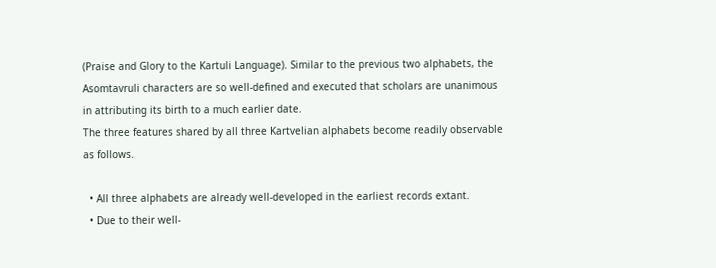(Praise and Glory to the Kartuli Language). Similar to the previous two alphabets, the Asomtavruli characters are so well-defined and executed that scholars are unanimous in attributing its birth to a much earlier date.
The three features shared by all three Kartvelian alphabets become readily observable as follows.

  • All three alphabets are already well-developed in the earliest records extant.
  • Due to their well-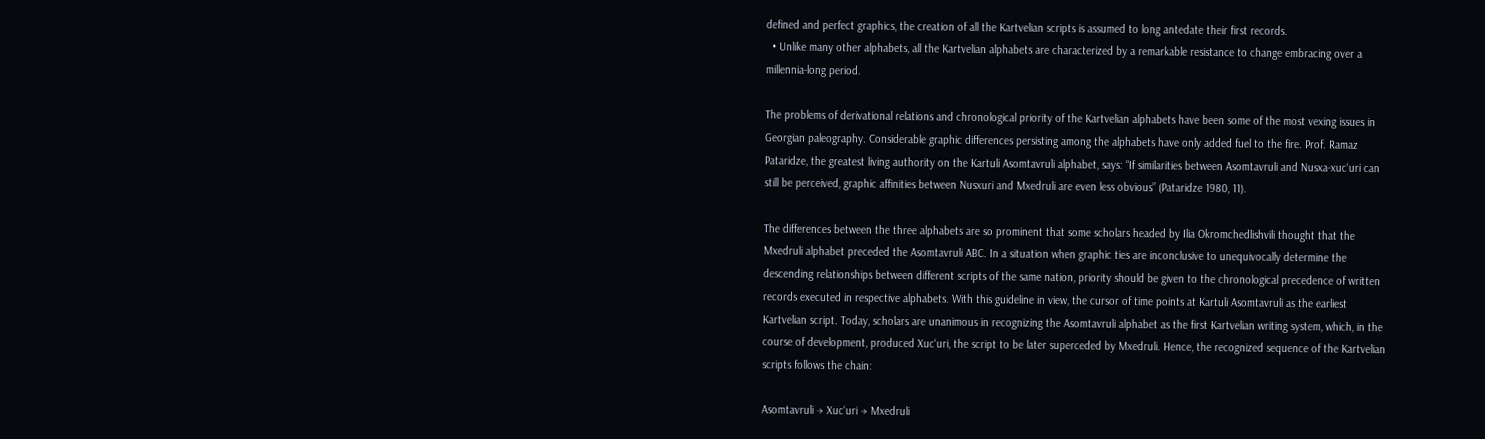defined and perfect graphics, the creation of all the Kartvelian scripts is assumed to long antedate their first records.
  • Unlike many other alphabets, all the Kartvelian alphabets are characterized by a remarkable resistance to change embracing over a millennia-long period.

The problems of derivational relations and chronological priority of the Kartvelian alphabets have been some of the most vexing issues in Georgian paleography. Considerable graphic differences persisting among the alphabets have only added fuel to the fire. Prof. Ramaz Pataridze, the greatest living authority on the Kartuli Asomtavruli alphabet, says: “If similarities between Asomtavruli and Nusxa-xuc‘uri can still be perceived, graphic affinities between Nusxuri and Mxedruli are even less obvious” (Pataridze 1980, 11).

The differences between the three alphabets are so prominent that some scholars headed by Ilia Okromchedlishvili thought that the Mxedruli alphabet preceded the Asomtavruli ABC. In a situation when graphic ties are inconclusive to unequivocally determine the descending relationships between different scripts of the same nation, priority should be given to the chronological precedence of written records executed in respective alphabets. With this guideline in view, the cursor of time points at Kartuli Asomtavruli as the earliest Kartvelian script. Today, scholars are unanimous in recognizing the Asomtavruli alphabet as the first Kartvelian writing system, which, in the course of development, produced Xuc‘uri, the script to be later superceded by Mxedruli. Hence, the recognized sequence of the Kartvelian scripts follows the chain:

Asomtavruli → Xuc‘uri → Mxedruli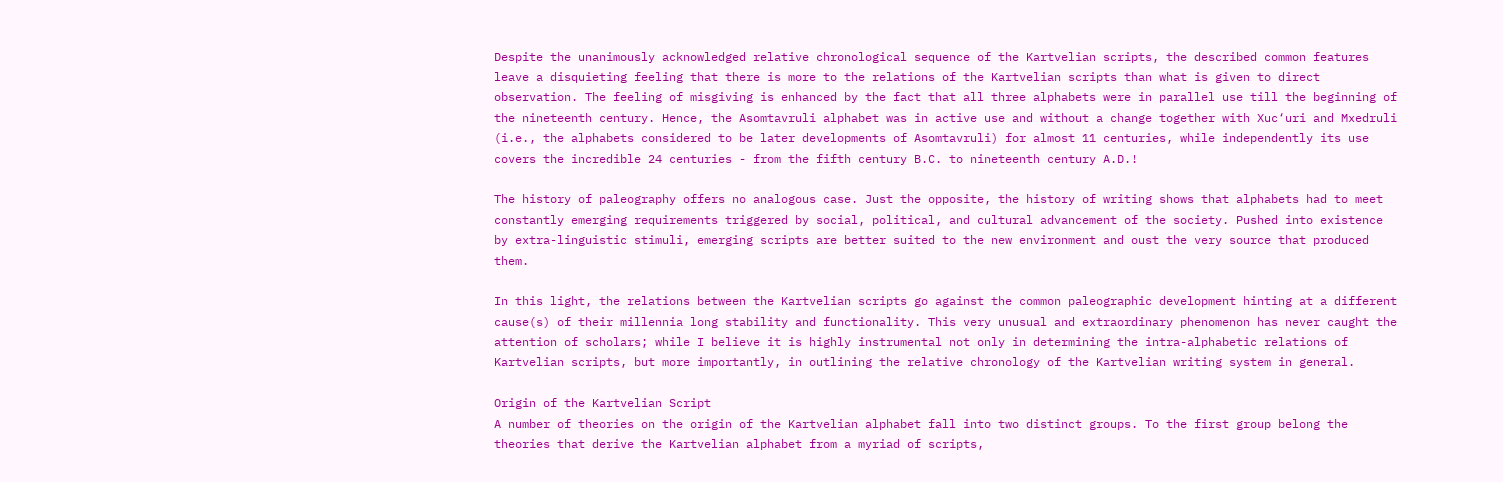Despite the unanimously acknowledged relative chronological sequence of the Kartvelian scripts, the described common features leave a disquieting feeling that there is more to the relations of the Kartvelian scripts than what is given to direct observation. The feeling of misgiving is enhanced by the fact that all three alphabets were in parallel use till the beginning of the nineteenth century. Hence, the Asomtavruli alphabet was in active use and without a change together with Xuc‘uri and Mxedruli (i.e., the alphabets considered to be later developments of Asomtavruli) for almost 11 centuries, while independently its use covers the incredible 24 centuries - from the fifth century B.C. to nineteenth century A.D.!

The history of paleography offers no analogous case. Just the opposite, the history of writing shows that alphabets had to meet constantly emerging requirements triggered by social, political, and cultural advancement of the society. Pushed into existence by extra-linguistic stimuli, emerging scripts are better suited to the new environment and oust the very source that produced them.

In this light, the relations between the Kartvelian scripts go against the common paleographic development hinting at a different cause(s) of their millennia long stability and functionality. This very unusual and extraordinary phenomenon has never caught the attention of scholars; while I believe it is highly instrumental not only in determining the intra-alphabetic relations of Kartvelian scripts, but more importantly, in outlining the relative chronology of the Kartvelian writing system in general.

Origin of the Kartvelian Script
A number of theories on the origin of the Kartvelian alphabet fall into two distinct groups. To the first group belong the theories that derive the Kartvelian alphabet from a myriad of scripts,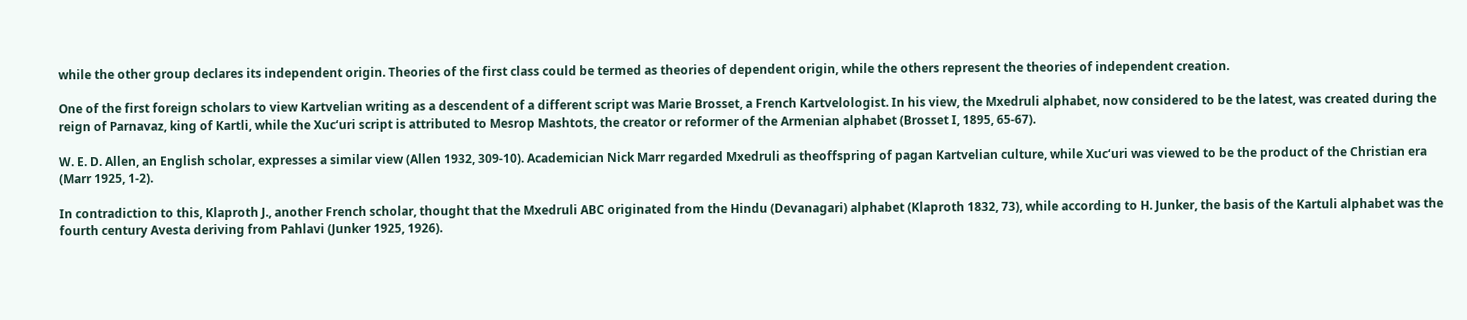while the other group declares its independent origin. Theories of the first class could be termed as theories of dependent origin, while the others represent the theories of independent creation.

One of the first foreign scholars to view Kartvelian writing as a descendent of a different script was Marie Brosset, a French Kartvelologist. In his view, the Mxedruli alphabet, now considered to be the latest, was created during the reign of Parnavaz, king of Kartli, while the Xuc‘uri script is attributed to Mesrop Mashtots, the creator or reformer of the Armenian alphabet (Brosset I, 1895, 65-67).

W. E. D. Allen, an English scholar, expresses a similar view (Allen 1932, 309-10). Academician Nick Marr regarded Mxedruli as theoffspring of pagan Kartvelian culture, while Xuc‘uri was viewed to be the product of the Christian era (Marr 1925, 1-2).

In contradiction to this, Klaproth J., another French scholar, thought that the Mxedruli ABC originated from the Hindu (Devanagari) alphabet (Klaproth 1832, 73), while according to H. Junker, the basis of the Kartuli alphabet was the fourth century Avesta deriving from Pahlavi (Junker 1925, 1926).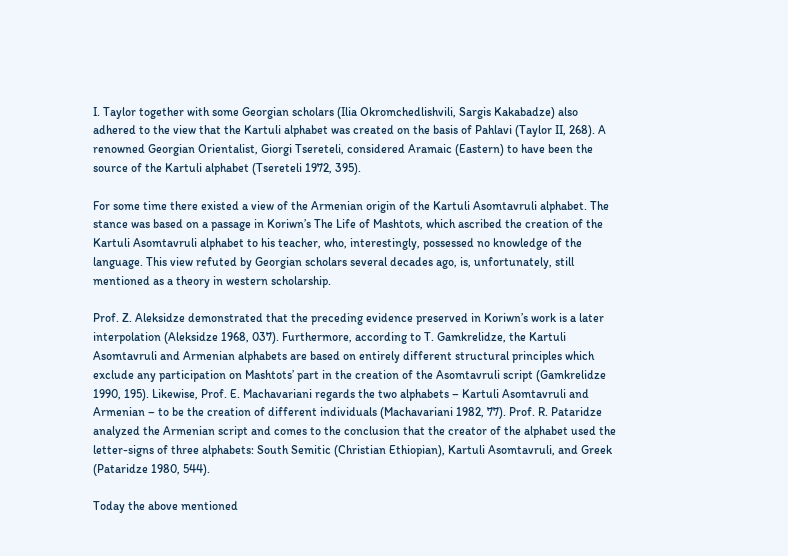I. Taylor together with some Georgian scholars (Ilia Okromchedlishvili, Sargis Kakabadze) also adhered to the view that the Kartuli alphabet was created on the basis of Pahlavi (Taylor II, 268). A renowned Georgian Orientalist, Giorgi Tsereteli, considered Aramaic (Eastern) to have been the source of the Kartuli alphabet (Tsereteli 1972, 395).

For some time there existed a view of the Armenian origin of the Kartuli Asomtavruli alphabet. The stance was based on a passage in Koriwn’s The Life of Mashtots, which ascribed the creation of the Kartuli Asomtavruli alphabet to his teacher, who, interestingly, possessed no knowledge of the language. This view refuted by Georgian scholars several decades ago, is, unfortunately, still mentioned as a theory in western scholarship.

Prof. Z. Aleksidze demonstrated that the preceding evidence preserved in Koriwn’s work is a later interpolation (Aleksidze 1968, 037). Furthermore, according to T. Gamkrelidze, the Kartuli Asomtavruli and Armenian alphabets are based on entirely different structural principles which exclude any participation on Mashtots’ part in the creation of the Asomtavruli script (Gamkrelidze 1990, 195). Likewise, Prof. E. Machavariani regards the two alphabets – Kartuli Asomtavruli and Armenian – to be the creation of different individuals (Machavariani 1982, 77). Prof. R. Pataridze analyzed the Armenian script and comes to the conclusion that the creator of the alphabet used the letter-signs of three alphabets: South Semitic (Christian Ethiopian), Kartuli Asomtavruli, and Greek (Pataridze 1980, 544).

Today the above mentioned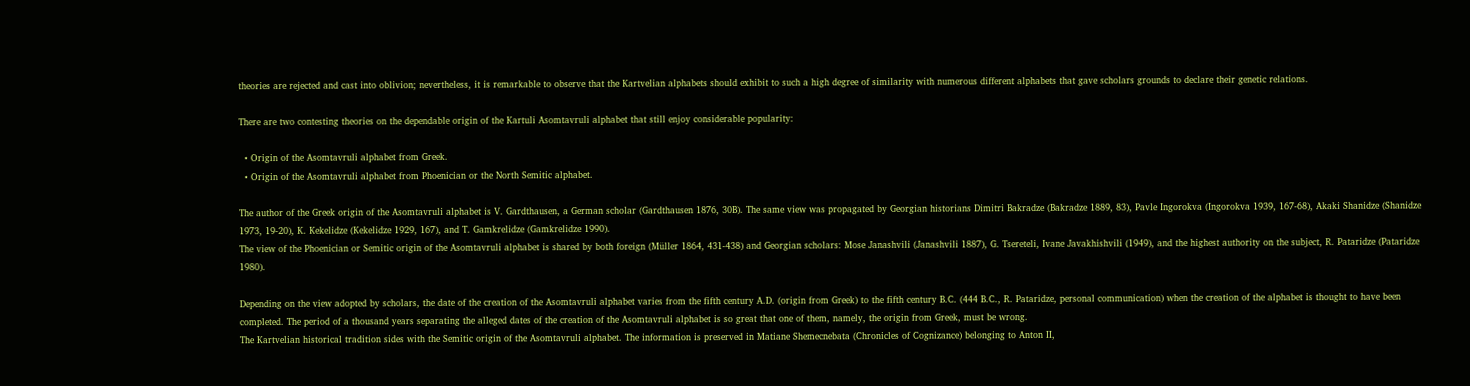theories are rejected and cast into oblivion; nevertheless, it is remarkable to observe that the Kartvelian alphabets should exhibit to such a high degree of similarity with numerous different alphabets that gave scholars grounds to declare their genetic relations.

There are two contesting theories on the dependable origin of the Kartuli Asomtavruli alphabet that still enjoy considerable popularity:

  • Origin of the Asomtavruli alphabet from Greek.
  • Origin of the Asomtavruli alphabet from Phoenician or the North Semitic alphabet.

The author of the Greek origin of the Asomtavruli alphabet is V. Gardthausen, a German scholar (Gardthausen 1876, 30B). The same view was propagated by Georgian historians Dimitri Bakradze (Bakradze 1889, 83), Pavle Ingorokva (Ingorokva 1939, 167-68), Akaki Shanidze (Shanidze 1973, 19-20), K. Kekelidze (Kekelidze 1929, 167), and T. Gamkrelidze (Gamkrelidze 1990).
The view of the Phoenician or Semitic origin of the Asomtavruli alphabet is shared by both foreign (Müller 1864, 431-438) and Georgian scholars: Mose Janashvili (Janashvili 1887), G. Tsereteli, Ivane Javakhishvili (1949), and the highest authority on the subject, R. Pataridze (Pataridze 1980).

Depending on the view adopted by scholars, the date of the creation of the Asomtavruli alphabet varies from the fifth century A.D. (origin from Greek) to the fifth century B.C. (444 B.C., R. Pataridze, personal communication) when the creation of the alphabet is thought to have been completed. The period of a thousand years separating the alleged dates of the creation of the Asomtavruli alphabet is so great that one of them, namely, the origin from Greek, must be wrong.
The Kartvelian historical tradition sides with the Semitic origin of the Asomtavruli alphabet. The information is preserved in Matiane Shemecnebata (Chronicles of Cognizance) belonging to Anton II,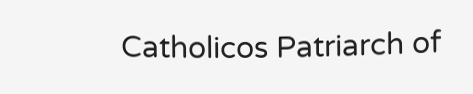Catholicos Patriarch of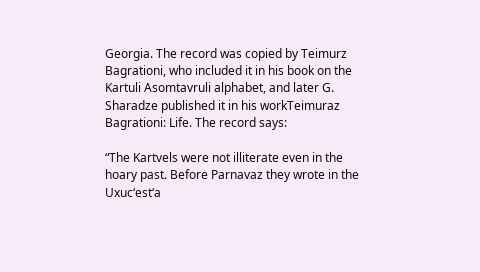Georgia. The record was copied by Teimurz Bagrationi, who included it in his book on the Kartuli Asomtavruli alphabet, and later G. Sharadze published it in his workTeimuraz Bagrationi: Life. The record says:

“The Kartvels were not illiterate even in the hoary past. Before Parnavaz they wrote in the Uxuc‘est‘a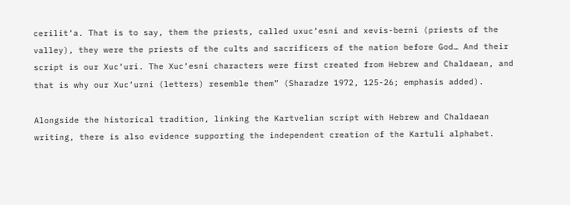cerilit‘a. That is to say, them the priests, called uxuc‘esni and xevis-berni (priests of the valley), they were the priests of the cults and sacrificers of the nation before God… And their script is our Xuc‘uri. The Xuc‘esni characters were first created from Hebrew and Chaldaean, and that is why our Xuc‘urni (letters) resemble them” (Sharadze 1972, 125-26; emphasis added).

Alongside the historical tradition, linking the Kartvelian script with Hebrew and Chaldaean writing, there is also evidence supporting the independent creation of the Kartuli alphabet.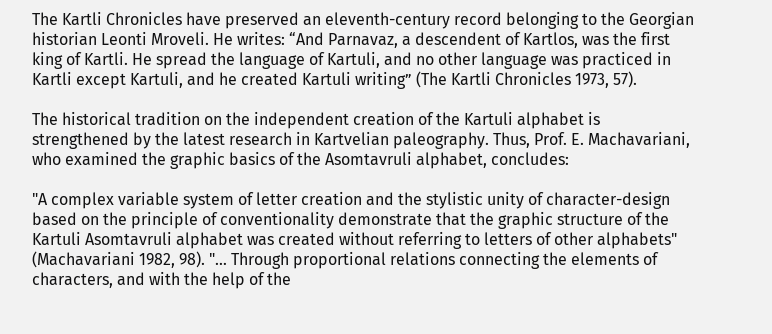The Kartli Chronicles have preserved an eleventh-century record belonging to the Georgian historian Leonti Mroveli. He writes: “And Parnavaz, a descendent of Kartlos, was the first king of Kartli. He spread the language of Kartuli, and no other language was practiced in Kartli except Kartuli, and he created Kartuli writing” (The Kartli Chronicles 1973, 57).

The historical tradition on the independent creation of the Kartuli alphabet is strengthened by the latest research in Kartvelian paleography. Thus, Prof. E. Machavariani, who examined the graphic basics of the Asomtavruli alphabet, concludes:

"A complex variable system of letter creation and the stylistic unity of character-design based on the principle of conventionality demonstrate that the graphic structure of the Kartuli Asomtavruli alphabet was created without referring to letters of other alphabets" (Machavariani 1982, 98). "… Through proportional relations connecting the elements of characters, and with the help of the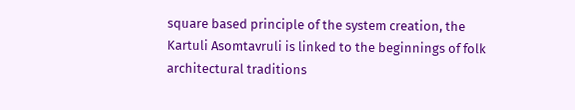square based principle of the system creation, the Kartuli Asomtavruli is linked to the beginnings of folk architectural traditions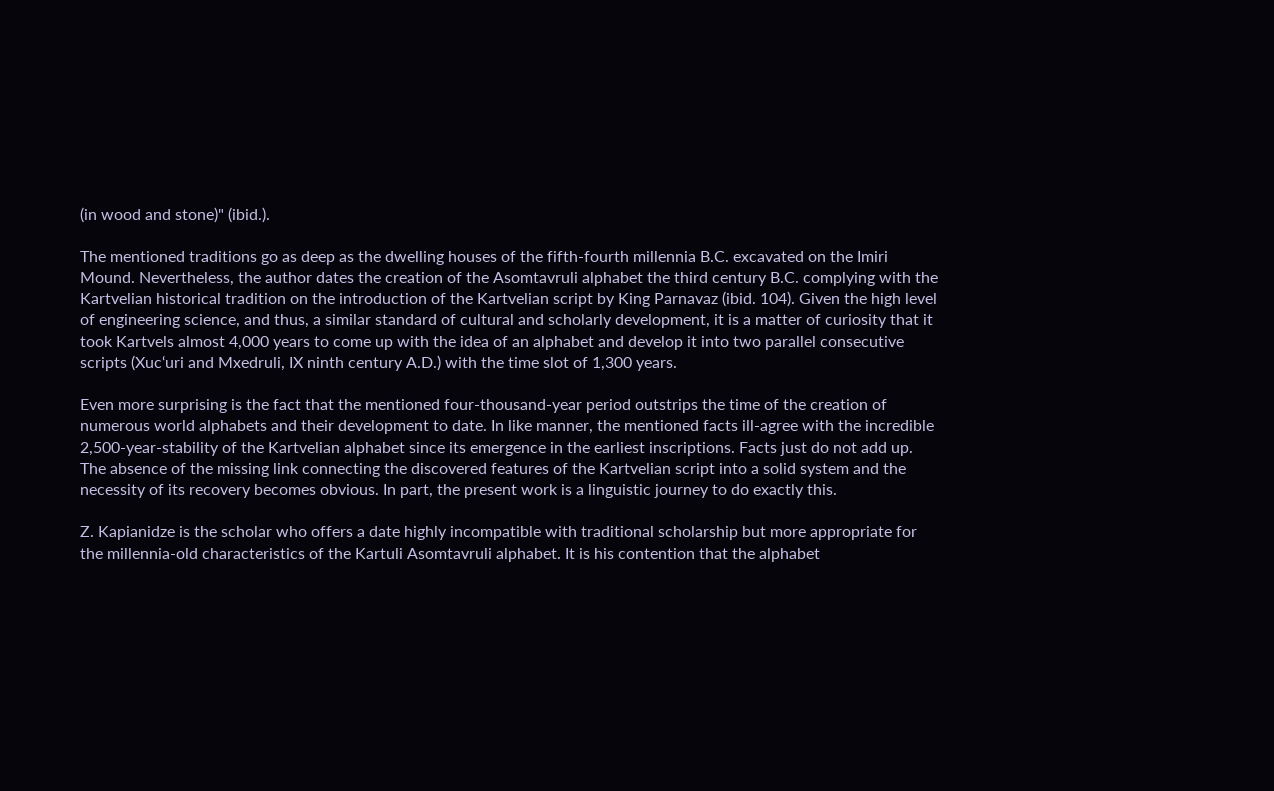(in wood and stone)" (ibid.).

The mentioned traditions go as deep as the dwelling houses of the fifth-fourth millennia B.C. excavated on the Imiri Mound. Nevertheless, the author dates the creation of the Asomtavruli alphabet the third century B.C. complying with the Kartvelian historical tradition on the introduction of the Kartvelian script by King Parnavaz (ibid. 104). Given the high level of engineering science, and thus, a similar standard of cultural and scholarly development, it is a matter of curiosity that it took Kartvels almost 4,000 years to come up with the idea of an alphabet and develop it into two parallel consecutive scripts (Xuc‘uri and Mxedruli, IX ninth century A.D.) with the time slot of 1,300 years.

Even more surprising is the fact that the mentioned four-thousand-year period outstrips the time of the creation of numerous world alphabets and their development to date. In like manner, the mentioned facts ill-agree with the incredible 2,500-year-stability of the Kartvelian alphabet since its emergence in the earliest inscriptions. Facts just do not add up. The absence of the missing link connecting the discovered features of the Kartvelian script into a solid system and the necessity of its recovery becomes obvious. In part, the present work is a linguistic journey to do exactly this.

Z. Kapianidze is the scholar who offers a date highly incompatible with traditional scholarship but more appropriate for the millennia-old characteristics of the Kartuli Asomtavruli alphabet. It is his contention that the alphabet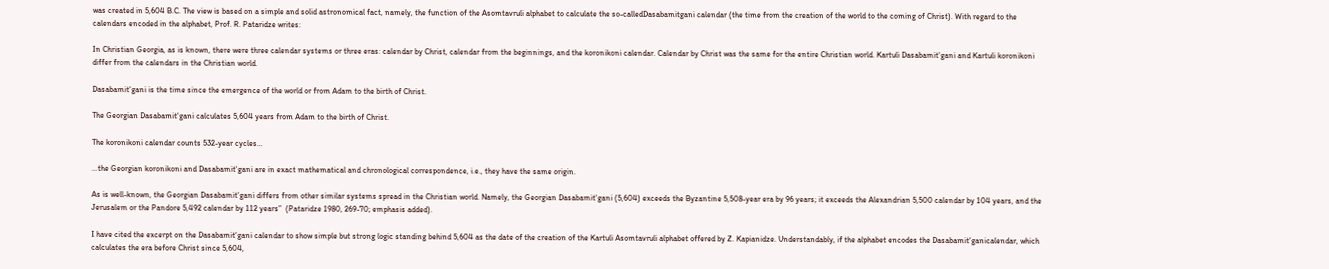was created in 5,604 B.C. The view is based on a simple and solid astronomical fact, namely, the function of the Asomtavruli alphabet to calculate the so-calledDasabamitgani calendar (the time from the creation of the world to the coming of Christ). With regard to the calendars encoded in the alphabet, Prof. R. Pataridze writes:

In Christian Georgia, as is known, there were three calendar systems or three eras: calendar by Christ, calendar from the beginnings, and the koronikoni calendar. Calendar by Christ was the same for the entire Christian world. Kartuli Dasabamit‘gani and Kartuli koronikoni differ from the calendars in the Christian world.

Dasabamit‘gani is the time since the emergence of the world or from Adam to the birth of Christ.

The Georgian Dasabamit‘gani calculates 5,604 years from Adam to the birth of Christ.

The koronikoni calendar counts 532-year cycles…

…the Georgian koronikoni and Dasabamit‘gani are in exact mathematical and chronological correspondence, i.e., they have the same origin.

As is well-known, the Georgian Dasabamit‘gani differs from other similar systems spread in the Christian world. Namely, the Georgian Dasabamit‘gani (5,604) exceeds the Byzantine 5,508-year era by 96 years; it exceeds the Alexandrian 5,500 calendar by 104 years, and the Jerusalem or the Pandore 5,492 calendar by 112 years”  (Pataridze 1980, 269-70; emphasis added).

I have cited the excerpt on the Dasabamit‘gani calendar to show simple but strong logic standing behind 5,604 as the date of the creation of the Kartuli Asomtavruli alphabet offered by Z. Kapianidze. Understandably, if the alphabet encodes the Dasabamit‘ganicalendar, which calculates the era before Christ since 5,604,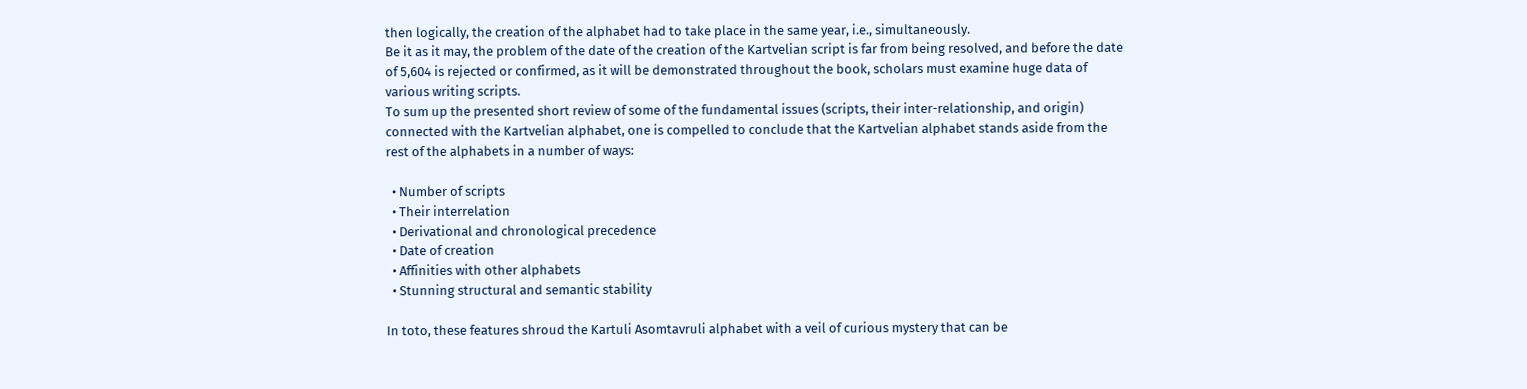then logically, the creation of the alphabet had to take place in the same year, i.e., simultaneously.
Be it as it may, the problem of the date of the creation of the Kartvelian script is far from being resolved, and before the date of 5,604 is rejected or confirmed, as it will be demonstrated throughout the book, scholars must examine huge data of various writing scripts.
To sum up the presented short review of some of the fundamental issues (scripts, their inter-relationship, and origin) connected with the Kartvelian alphabet, one is compelled to conclude that the Kartvelian alphabet stands aside from the rest of the alphabets in a number of ways:

  • Number of scripts
  • Their interrelation
  • Derivational and chronological precedence
  • Date of creation
  • Affinities with other alphabets
  • Stunning structural and semantic stability

In toto, these features shroud the Kartuli Asomtavruli alphabet with a veil of curious mystery that can be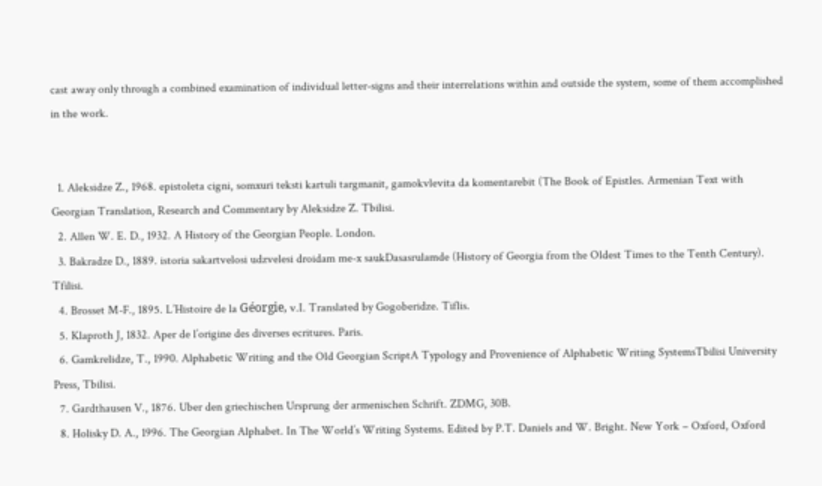cast away only through a combined examination of individual letter-signs and their interrelations within and outside the system, some of them accomplished in the work.


  1. Aleksidze Z., 1968. epistoleta cigni, somxuri teksti kartuli targmanit, gamokvlevita da komentarebit (The Book of Epistles. Armenian Text with Georgian Translation, Research and Commentary by Aleksidze Z. Tbilisi.
  2. Allen W. E. D., 1932. A History of the Georgian People. London.
  3. Bakradze D., 1889. istoria sakartvelosi udzvelesi droidam me-x saukDasasrulamde (History of Georgia from the Oldest Times to the Tenth Century). Tfilisi.
  4. Brosset M-F., 1895. L’Histoire de la Géorgie, v.I. Translated by Gogoberidze. Tiflis.
  5. Klaproth J, 1832. Aper de l’origine des diverses ecritures. Paris.
  6. Gamkrelidze, T., 1990. Alphabetic Writing and the Old Georgian ScriptA Typology and Provenience of Alphabetic Writing SystemsTbilisi University Press, Tbilisi.
  7. Gardthausen V., 1876. Uber den griechischen Ursprung der armenischen Schrift. ZDMG, 30B.
  8. Holisky D. A., 1996. The Georgian Alphabet. In The World’s Writing Systems. Edited by P.T. Daniels and W. Bright. New York – Oxford, Oxford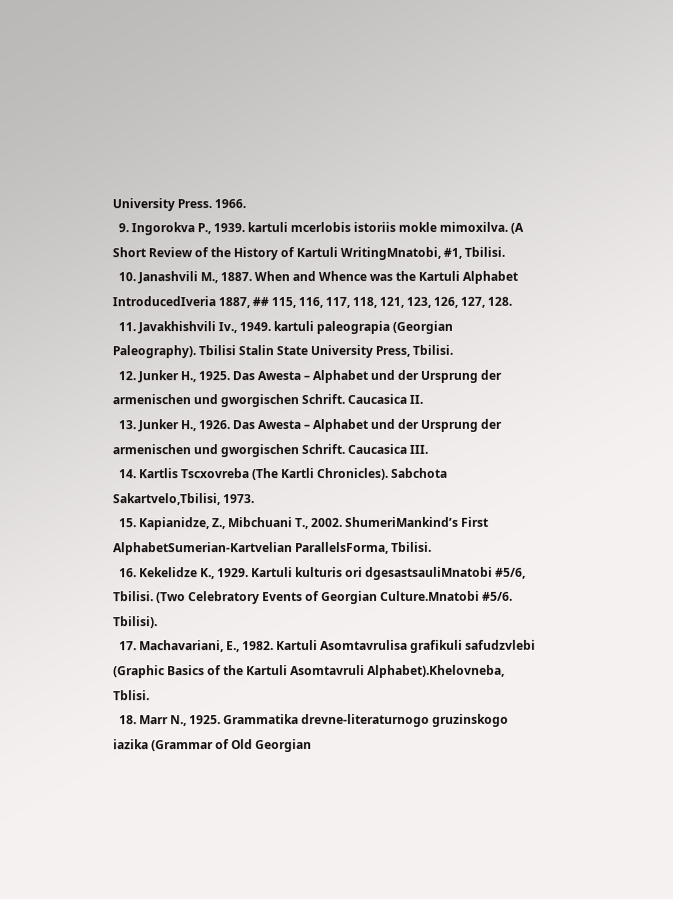University Press. 1966.
  9. Ingorokva P., 1939. kartuli mcerlobis istoriis mokle mimoxilva. (A Short Review of the History of Kartuli WritingMnatobi, #1, Tbilisi.
  10. Janashvili M., 1887. When and Whence was the Kartuli Alphabet IntroducedIveria 1887, ## 115, 116, 117, 118, 121, 123, 126, 127, 128.
  11. Javakhishvili Iv., 1949. kartuli paleograpia (Georgian Paleography). Tbilisi Stalin State University Press, Tbilisi.
  12. Junker H., 1925. Das Awesta – Alphabet und der Ursprung der armenischen und gworgischen Schrift. Caucasica II.
  13. Junker H., 1926. Das Awesta – Alphabet und der Ursprung der armenischen und gworgischen Schrift. Caucasica III.
  14. Kartlis Tscxovreba (The Kartli Chronicles). Sabchota Sakartvelo,Tbilisi, 1973.
  15. Kapianidze, Z., Mibchuani T., 2002. ShumeriMankind’s First AlphabetSumerian-Kartvelian ParallelsForma, Tbilisi.
  16. Kekelidze K., 1929. Kartuli kulturis ori dgesastsauliMnatobi #5/6, Tbilisi. (Two Celebratory Events of Georgian Culture.Mnatobi #5/6. Tbilisi).
  17. Machavariani, E., 1982. Kartuli Asomtavrulisa grafikuli safudzvlebi (Graphic Basics of the Kartuli Asomtavruli Alphabet).Khelovneba, Tblisi.
  18. Marr N., 1925. Grammatika drevne-literaturnogo gruzinskogo iazika (Grammar of Old Georgian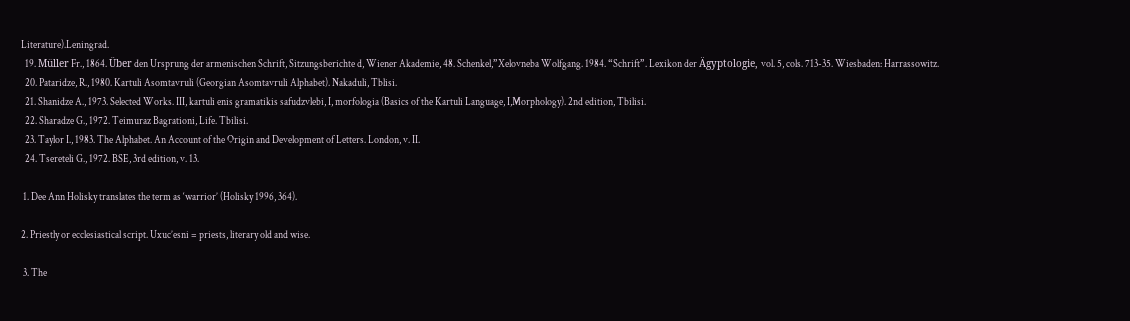Literature).Leningrad.
  19. Müller Fr., 1864. Über den Ursprung der armenischen Schrift, Sitzungsberichte d, Wiener Akademie, 48. Schenkel,”Xelovneba Wolfgang. 1984. “Schrift”. Lexikon der Ägyptologie, vol. 5, cols. 713-35. Wiesbaden: Harrassowitz.
  20. Pataridze, R., 1980. Kartuli Asomtavruli (Georgian Asomtavruli Alphabet). Nakaduli, Tblisi.
  21. Shanidze A., 1973. Selected Works. III, kartuli enis gramatikis safudzvlebi, I, morfologia (Basics of the Kartuli Language, I,Morphology). 2nd edition, Tbilisi.
  22. Sharadze G., 1972. Teimuraz Bagrationi, Life. Tbilisi.
  23. Taylor I., 1983. The Alphabet. An Account of the Origin and Development of Letters. London, v. II.
  24. Tsereteli G., 1972. BSE, 3rd edition, v. 13.

 1. Dee Ann Holisky translates the term as ‘warrior’ (Holisky 1996, 364).

2. Priestly or ecclesiastical script. Uxuc’esni = priests, literary old and wise.

 3. The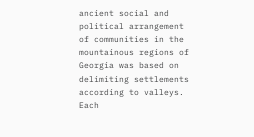ancient social and political arrangement of communities in the mountainous regions of Georgia was based on delimiting settlements according to valleys. Each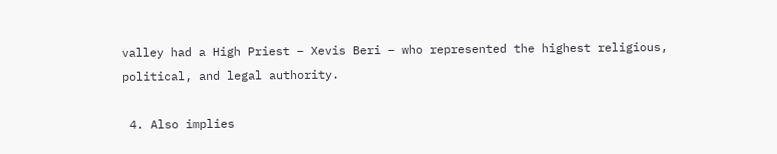valley had a High Priest – Xevis Beri – who represented the highest religious, political, and legal authority.

 4. Also implies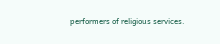performers of religious services.